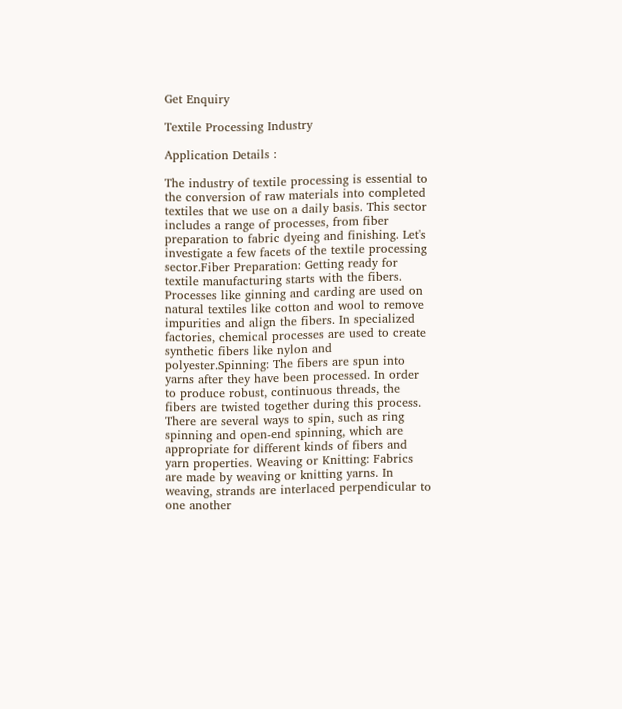Get Enquiry

Textile Processing Industry

Application Details :

The industry of textile processing is essential to the conversion of raw materials into completed textiles that we use on a daily basis. This sector includes a range of processes, from fiber preparation to fabric dyeing and finishing. Let's investigate a few facets of the textile processing sector.Fiber Preparation: Getting ready for textile manufacturing starts with the fibers. Processes like ginning and carding are used on natural textiles like cotton and wool to remove impurities and align the fibers. In specialized factories, chemical processes are used to create synthetic fibers like nylon and polyester.Spinning: The fibers are spun into yarns after they have been processed. In order to produce robust, continuous threads, the fibers are twisted together during this process. There are several ways to spin, such as ring spinning and open-end spinning, which are appropriate for different kinds of fibers and yarn properties. Weaving or Knitting: Fabrics are made by weaving or knitting yarns. In weaving, strands are interlaced perpendicular to one another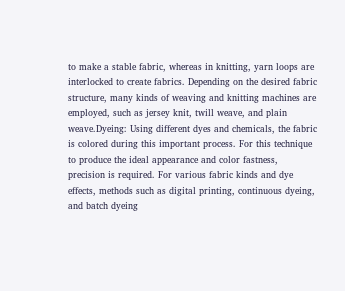to make a stable fabric, whereas in knitting, yarn loops are interlocked to create fabrics. Depending on the desired fabric structure, many kinds of weaving and knitting machines are employed, such as jersey knit, twill weave, and plain weave.Dyeing: Using different dyes and chemicals, the fabric is colored during this important process. For this technique to produce the ideal appearance and color fastness, precision is required. For various fabric kinds and dye effects, methods such as digital printing, continuous dyeing, and batch dyeing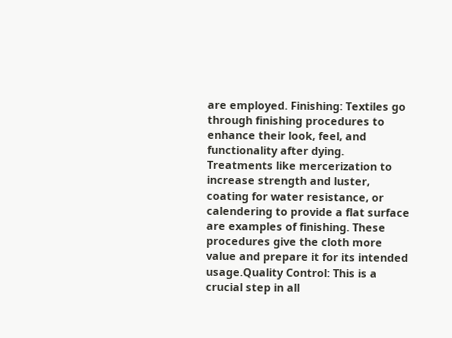are employed. Finishing: Textiles go through finishing procedures to enhance their look, feel, and functionality after dying. Treatments like mercerization to increase strength and luster, coating for water resistance, or calendering to provide a flat surface are examples of finishing. These procedures give the cloth more value and prepare it for its intended usage.Quality Control: This is a crucial step in all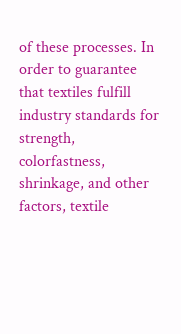of these processes. In order to guarantee that textiles fulfill industry standards for strength, colorfastness, shrinkage, and other factors, textile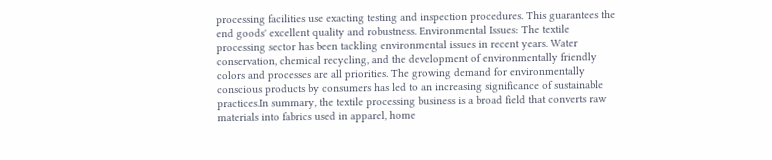processing facilities use exacting testing and inspection procedures. This guarantees the end goods' excellent quality and robustness. Environmental Issues: The textile processing sector has been tackling environmental issues in recent years. Water conservation, chemical recycling, and the development of environmentally friendly colors and processes are all priorities. The growing demand for environmentally conscious products by consumers has led to an increasing significance of sustainable practices.In summary, the textile processing business is a broad field that converts raw materials into fabrics used in apparel, home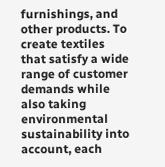furnishings, and other products. To create textiles that satisfy a wide range of customer demands while also taking environmental sustainability into account, each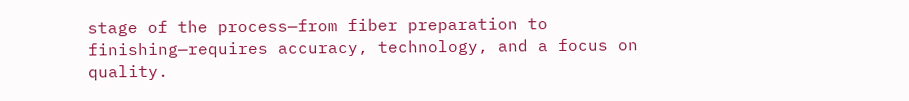stage of the process—from fiber preparation to finishing—requires accuracy, technology, and a focus on quality.